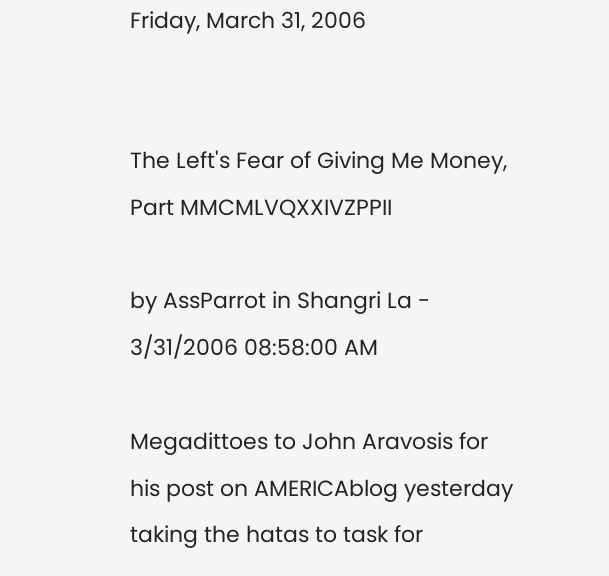Friday, March 31, 2006


The Left's Fear of Giving Me Money, Part MMCMLVQXXIVZPPII

by AssParrot in Shangri La - 3/31/2006 08:58:00 AM

Megadittoes to John Aravosis for
his post on AMERICAblog yesterday taking the hatas to task for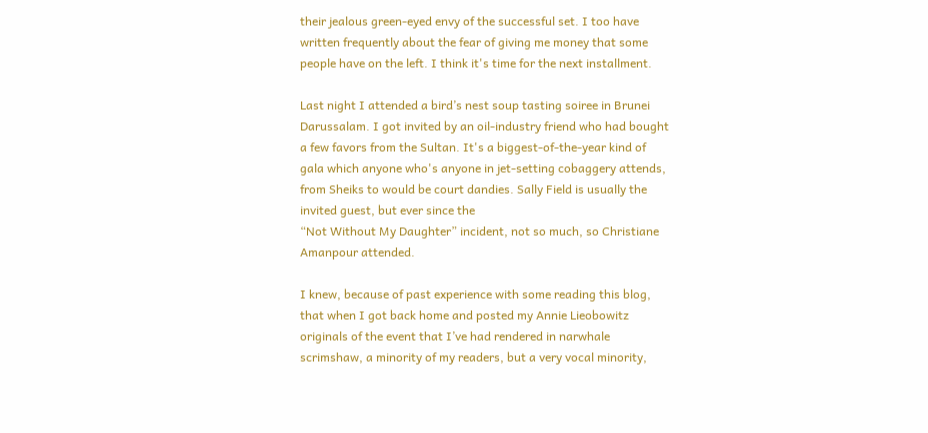their jealous green-eyed envy of the successful set. I too have written frequently about the fear of giving me money that some people have on the left. I think it's time for the next installment.

Last night I attended a bird’s nest soup tasting soiree in Brunei Darussalam. I got invited by an oil-industry friend who had bought a few favors from the Sultan. It's a biggest-of-the-year kind of gala which anyone who's anyone in jet-setting cobaggery attends, from Sheiks to would be court dandies. Sally Field is usually the invited guest, but ever since the
“Not Without My Daughter” incident, not so much, so Christiane Amanpour attended.

I knew, because of past experience with some reading this blog, that when I got back home and posted my Annie Lieobowitz originals of the event that I’ve had rendered in narwhale scrimshaw, a minority of my readers, but a very vocal minority,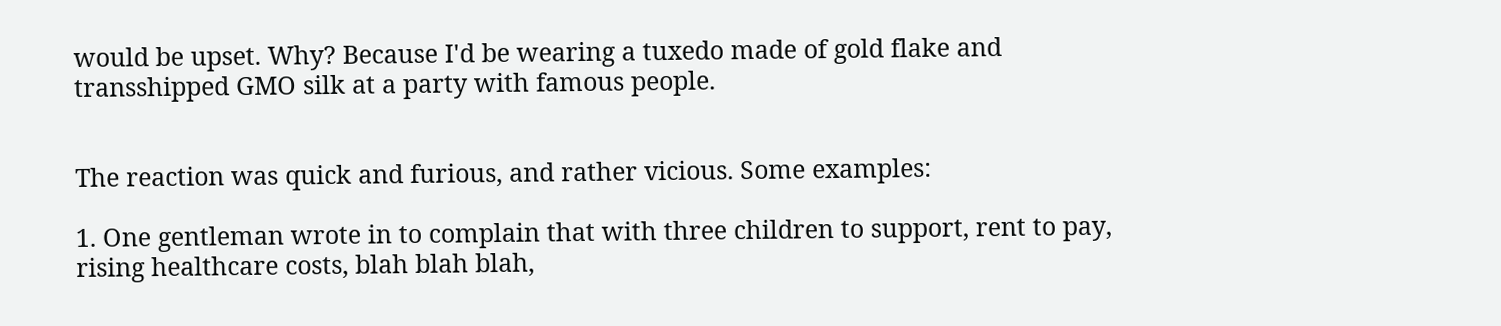would be upset. Why? Because I'd be wearing a tuxedo made of gold flake and transshipped GMO silk at a party with famous people.


The reaction was quick and furious, and rather vicious. Some examples:

1. One gentleman wrote in to complain that with three children to support, rent to pay, rising healthcare costs, blah blah blah,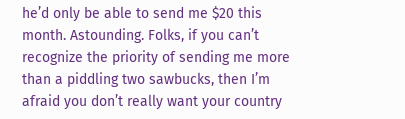he’d only be able to send me $20 this month. Astounding. Folks, if you can’t recognize the priority of sending me more than a piddling two sawbucks, then I’m afraid you don’t really want your country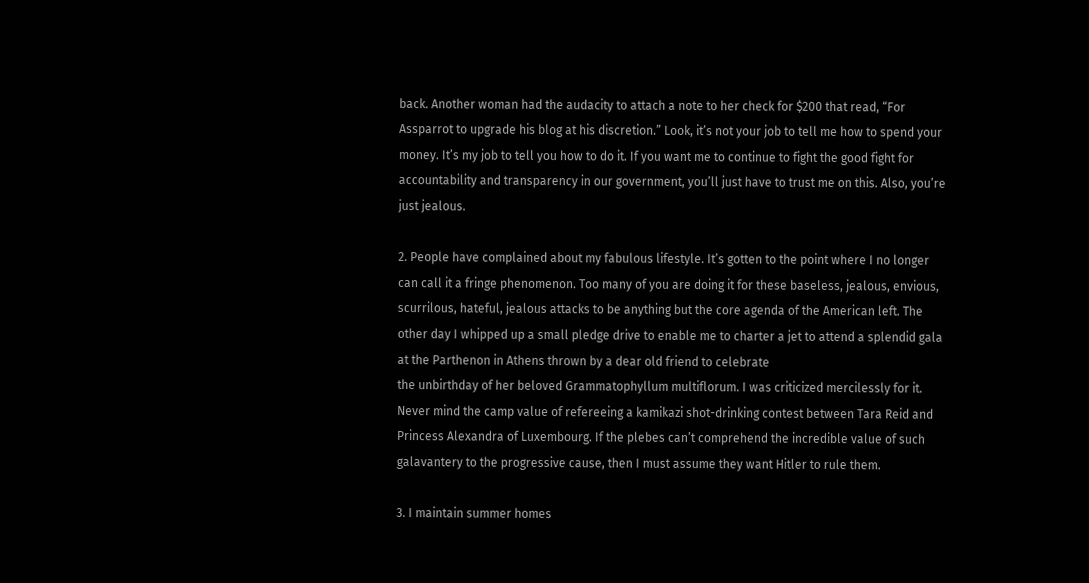back. Another woman had the audacity to attach a note to her check for $200 that read, “For Assparrot to upgrade his blog at his discretion.” Look, it’s not your job to tell me how to spend your money. It’s my job to tell you how to do it. If you want me to continue to fight the good fight for accountability and transparency in our government, you’ll just have to trust me on this. Also, you’re just jealous.

2. People have complained about my fabulous lifestyle. It’s gotten to the point where I no longer can call it a fringe phenomenon. Too many of you are doing it for these baseless, jealous, envious, scurrilous, hateful, jealous attacks to be anything but the core agenda of the American left. The other day I whipped up a small pledge drive to enable me to charter a jet to attend a splendid gala at the Parthenon in Athens thrown by a dear old friend to celebrate
the unbirthday of her beloved Grammatophyllum multiflorum. I was criticized mercilessly for it. Never mind the camp value of refereeing a kamikazi shot-drinking contest between Tara Reid and Princess Alexandra of Luxembourg. If the plebes can’t comprehend the incredible value of such galavantery to the progressive cause, then I must assume they want Hitler to rule them.

3. I maintain summer homes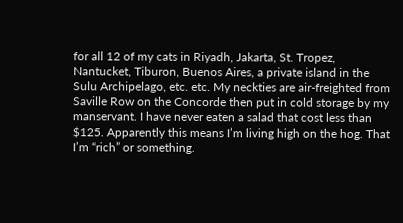for all 12 of my cats in Riyadh, Jakarta, St. Tropez, Nantucket, Tiburon, Buenos Aires, a private island in the Sulu Archipelago, etc. etc. My neckties are air-freighted from Saville Row on the Concorde then put in cold storage by my manservant. I have never eaten a salad that cost less than $125. Apparently this means I’m living high on the hog. That I’m “rich” or something.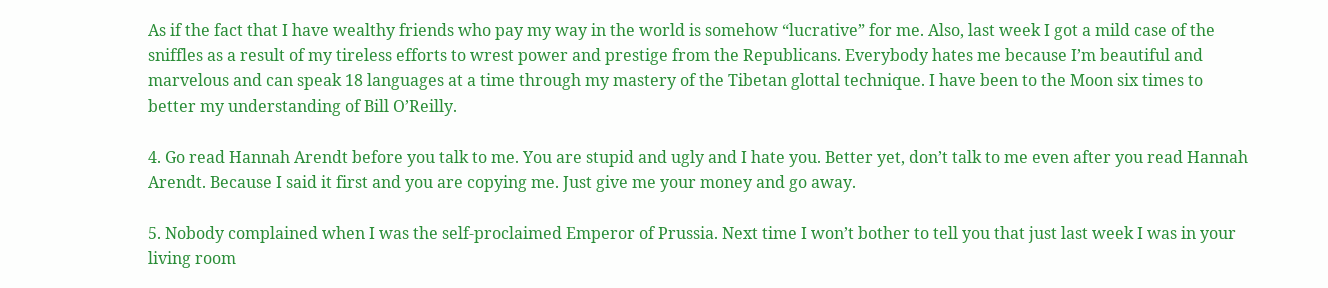As if the fact that I have wealthy friends who pay my way in the world is somehow “lucrative” for me. Also, last week I got a mild case of the sniffles as a result of my tireless efforts to wrest power and prestige from the Republicans. Everybody hates me because I’m beautiful and marvelous and can speak 18 languages at a time through my mastery of the Tibetan glottal technique. I have been to the Moon six times to better my understanding of Bill O’Reilly.

4. Go read Hannah Arendt before you talk to me. You are stupid and ugly and I hate you. Better yet, don’t talk to me even after you read Hannah Arendt. Because I said it first and you are copying me. Just give me your money and go away.

5. Nobody complained when I was the self-proclaimed Emperor of Prussia. Next time I won’t bother to tell you that just last week I was in your living room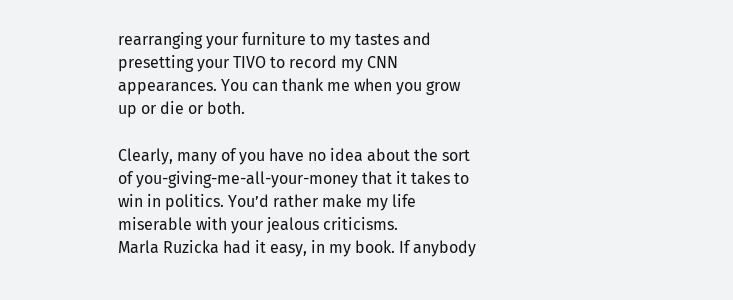rearranging your furniture to my tastes and presetting your TIVO to record my CNN appearances. You can thank me when you grow up or die or both.

Clearly, many of you have no idea about the sort of you-giving-me-all-your-money that it takes to win in politics. You’d rather make my life miserable with your jealous criticisms.
Marla Ruzicka had it easy, in my book. If anybody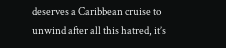deserves a Caribbean cruise to unwind after all this hatred, it’s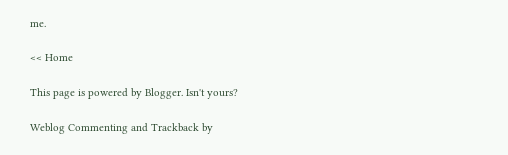me.

<< Home

This page is powered by Blogger. Isn't yours?

Weblog Commenting and Trackback by